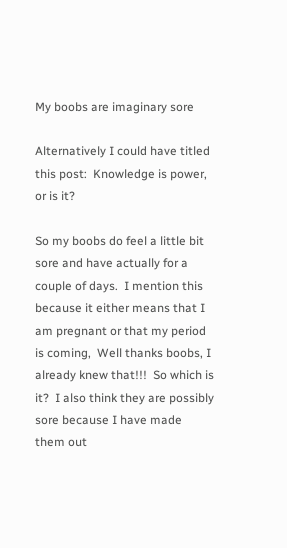My boobs are imaginary sore

Alternatively I could have titled this post:  Knowledge is power, or is it?

So my boobs do feel a little bit sore and have actually for a couple of days.  I mention this because it either means that I am pregnant or that my period is coming,  Well thanks boobs, I already knew that!!!  So which is it?  I also think they are possibly sore because I have made them out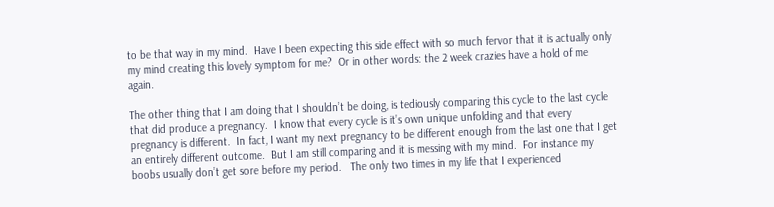to be that way in my mind.  Have I been expecting this side effect with so much fervor that it is actually only my mind creating this lovely symptom for me?  Or in other words: the 2 week crazies have a hold of me again.

The other thing that I am doing that I shouldn’t be doing, is tediously comparing this cycle to the last cycle that did produce a pregnancy.  I know that every cycle is it’s own unique unfolding and that every pregnancy is different.  In fact, I want my next pregnancy to be different enough from the last one that I get an entirely different outcome.  But I am still comparing and it is messing with my mind.  For instance my boobs usually don’t get sore before my period.   The only two times in my life that I experienced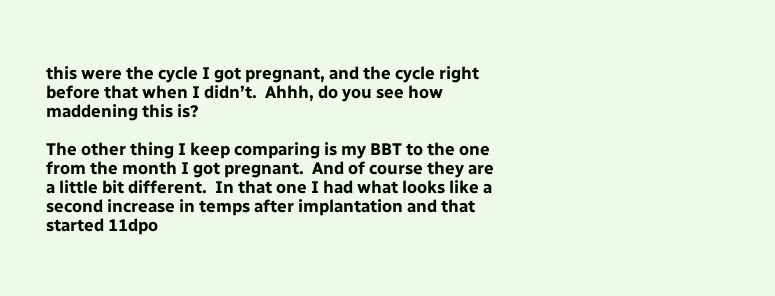this were the cycle I got pregnant, and the cycle right before that when I didn’t.  Ahhh, do you see how maddening this is?

The other thing I keep comparing is my BBT to the one from the month I got pregnant.  And of course they are a little bit different.  In that one I had what looks like a second increase in temps after implantation and that started 11dpo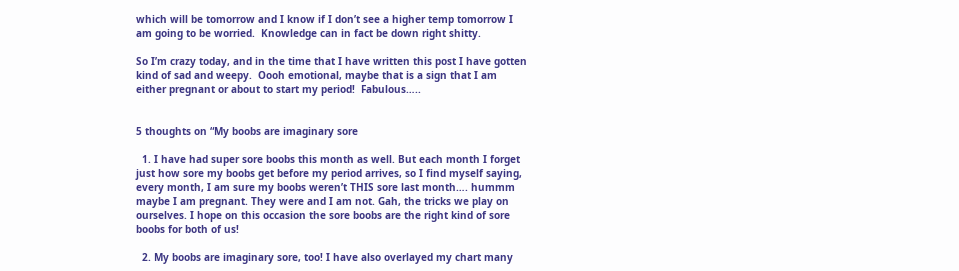which will be tomorrow and I know if I don’t see a higher temp tomorrow I am going to be worried.  Knowledge can in fact be down right shitty.

So I’m crazy today, and in the time that I have written this post I have gotten kind of sad and weepy.  Oooh emotional, maybe that is a sign that I am either pregnant or about to start my period!  Fabulous…..


5 thoughts on “My boobs are imaginary sore

  1. I have had super sore boobs this month as well. But each month I forget just how sore my boobs get before my period arrives, so I find myself saying, every month, I am sure my boobs weren’t THIS sore last month…. hummm maybe I am pregnant. They were and I am not. Gah, the tricks we play on ourselves. I hope on this occasion the sore boobs are the right kind of sore boobs for both of us!

  2. My boobs are imaginary sore, too! I have also overlayed my chart many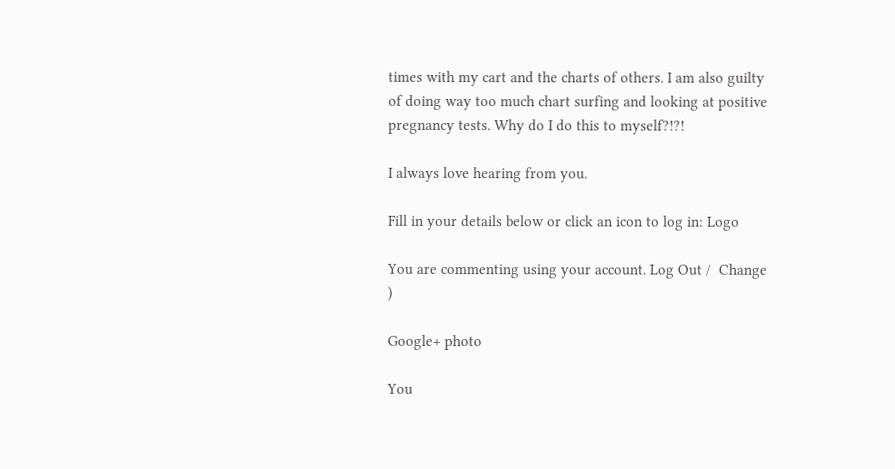times with my cart and the charts of others. I am also guilty of doing way too much chart surfing and looking at positive pregnancy tests. Why do I do this to myself?!?!

I always love hearing from you.

Fill in your details below or click an icon to log in: Logo

You are commenting using your account. Log Out /  Change )

Google+ photo

You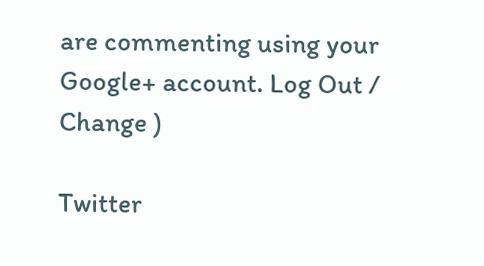are commenting using your Google+ account. Log Out /  Change )

Twitter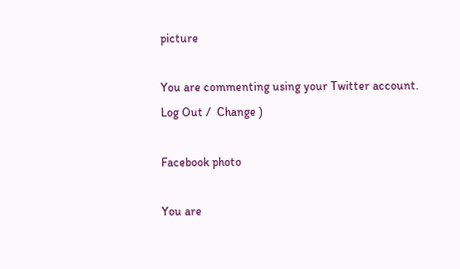picture

You are commenting using your Twitter account. Log Out /  Change )

Facebook photo

You are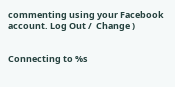commenting using your Facebook account. Log Out /  Change )


Connecting to %s